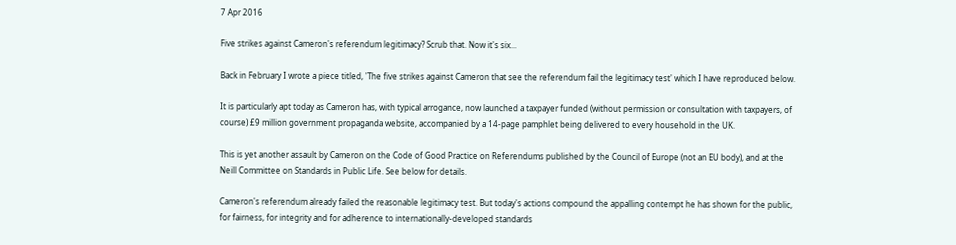7 Apr 2016

Five strikes against Cameron's referendum legitimacy? Scrub that. Now it's six...

Back in February I wrote a piece titled, 'The five strikes against Cameron that see the referendum fail the legitimacy test' which I have reproduced below.

It is particularly apt today as Cameron has, with typical arrogance, now launched a taxpayer funded (without permission or consultation with taxpayers, of course) £9 million government propaganda website, accompanied by a 14-page pamphlet being delivered to every household in the UK.

This is yet another assault by Cameron on the Code of Good Practice on Referendums published by the Council of Europe (not an EU body), and at the Neill Committee on Standards in Public Life. See below for details.

Cameron's referendum already failed the reasonable legitimacy test. But today's actions compound the appalling contempt he has shown for the public, for fairness, for integrity and for adherence to internationally-developed standards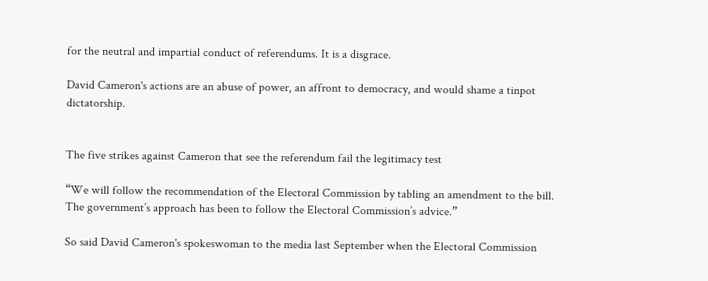for the neutral and impartial conduct of referendums. It is a disgrace.

David Cameron's actions are an abuse of power, an affront to democracy, and would shame a tinpot dictatorship.


The five strikes against Cameron that see the referendum fail the legitimacy test

“We will follow the recommendation of the Electoral Commission by tabling an amendment to the bill. The government’s approach has been to follow the Electoral Commission’s advice.”

So said David Cameron's spokeswoman to the media last September when the Electoral Commission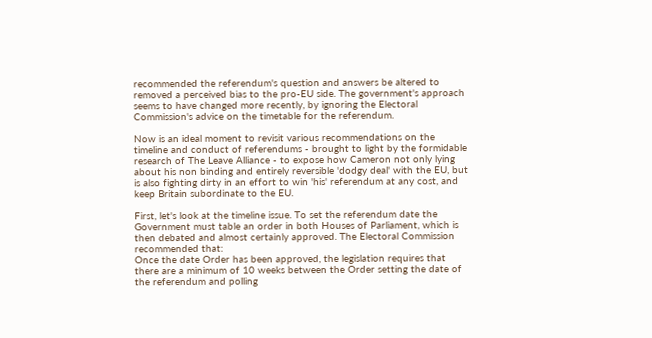recommended the referendum's question and answers be altered to removed a perceived bias to the pro-EU side. The government's approach seems to have changed more recently, by ignoring the Electoral Commission's advice on the timetable for the referendum.

Now is an ideal moment to revisit various recommendations on the timeline and conduct of referendums - brought to light by the formidable research of The Leave Alliance - to expose how Cameron not only lying about his non binding and entirely reversible 'dodgy deal' with the EU, but is also fighting dirty in an effort to win 'his' referendum at any cost, and keep Britain subordinate to the EU.

First, let's look at the timeline issue. To set the referendum date the Government must table an order in both Houses of Parliament, which is then debated and almost certainly approved. The Electoral Commission recommended that:
Once the date Order has been approved, the legislation requires that there are a minimum of 10 weeks between the Order setting the date of the referendum and polling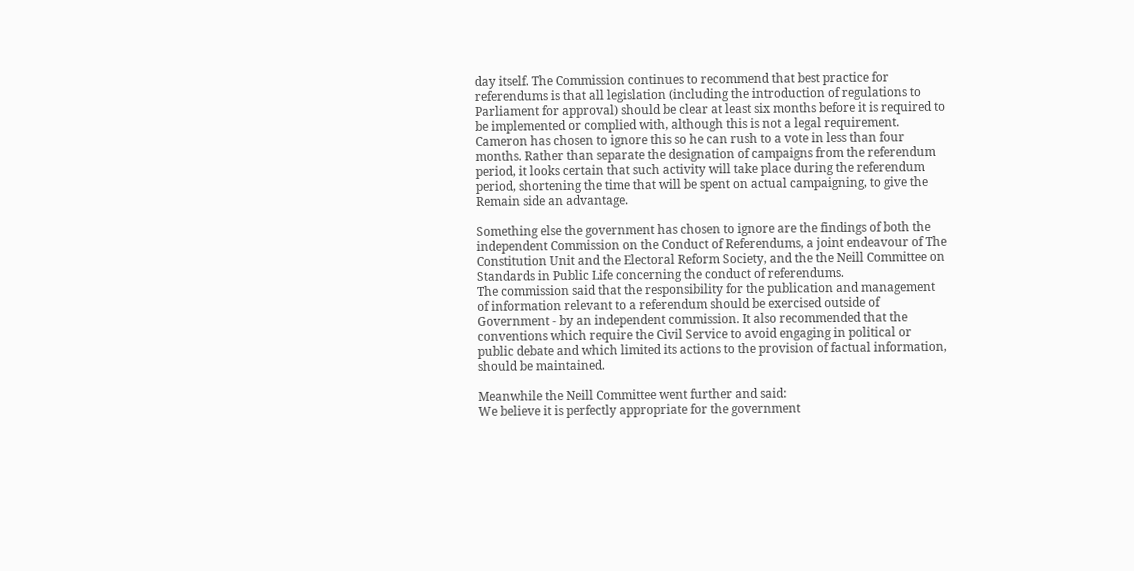day itself. The Commission continues to recommend that best practice for referendums is that all legislation (including the introduction of regulations to Parliament for approval) should be clear at least six months before it is required to be implemented or complied with, although this is not a legal requirement.
Cameron has chosen to ignore this so he can rush to a vote in less than four months. Rather than separate the designation of campaigns from the referendum period, it looks certain that such activity will take place during the referendum period, shortening the time that will be spent on actual campaigning, to give the Remain side an advantage.

Something else the government has chosen to ignore are the findings of both the independent Commission on the Conduct of Referendums, a joint endeavour of The Constitution Unit and the Electoral Reform Society, and the the Neill Committee on Standards in Public Life concerning the conduct of referendums.
The commission said that the responsibility for the publication and management of information relevant to a referendum should be exercised outside of Government - by an independent commission. It also recommended that the conventions which require the Civil Service to avoid engaging in political or public debate and which limited its actions to the provision of factual information, should be maintained.

Meanwhile the Neill Committee went further and said:
We believe it is perfectly appropriate for the government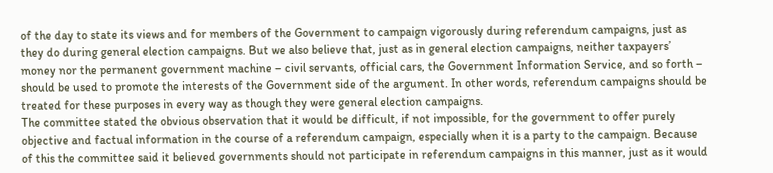of the day to state its views and for members of the Government to campaign vigorously during referendum campaigns, just as they do during general election campaigns. But we also believe that, just as in general election campaigns, neither taxpayers’ money nor the permanent government machine – civil servants, official cars, the Government Information Service, and so forth – should be used to promote the interests of the Government side of the argument. In other words, referendum campaigns should be treated for these purposes in every way as though they were general election campaigns.
The committee stated the obvious observation that it would be difficult, if not impossible, for the government to offer purely objective and factual information in the course of a referendum campaign, especially when it is a party to the campaign. Because of this the committee said it believed governments should not participate in referendum campaigns in this manner, just as it would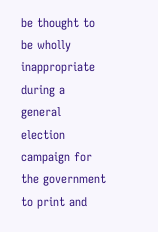be thought to be wholly inappropriate during a general election campaign for the government to print and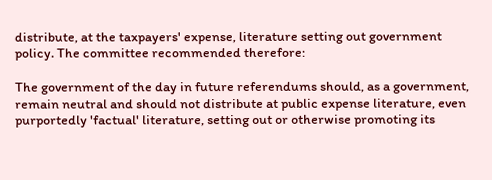distribute, at the taxpayers' expense, literature setting out government policy. The committee recommended therefore:

The government of the day in future referendums should, as a government, remain neutral and should not distribute at public expense literature, even purportedly 'factual' literature, setting out or otherwise promoting its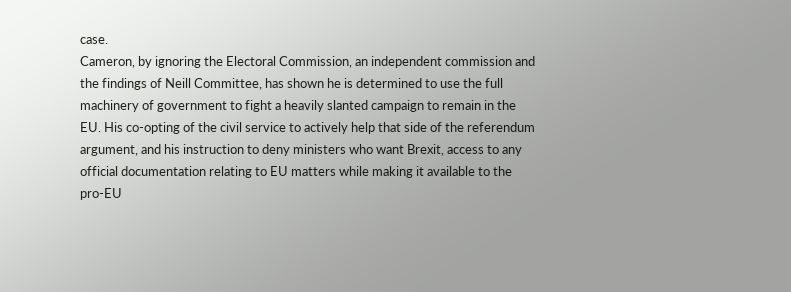case.
Cameron, by ignoring the Electoral Commission, an independent commission and the findings of Neill Committee, has shown he is determined to use the full machinery of government to fight a heavily slanted campaign to remain in the EU. His co-opting of the civil service to actively help that side of the referendum argument, and his instruction to deny ministers who want Brexit, access to any official documentation relating to EU matters while making it available to the pro-EU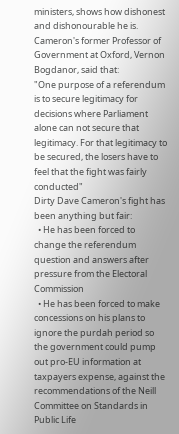ministers, shows how dishonest and dishonourable he is.
Cameron's former Professor of Government at Oxford, Vernon Bogdanor, said that:
"One purpose of a referendum is to secure legitimacy for decisions where Parliament alone can not secure that legitimacy. For that legitimacy to be secured, the losers have to feel that the fight was fairly conducted"
Dirty Dave Cameron's fight has been anything but fair:
  • He has been forced to change the referendum question and answers after pressure from the Electoral Commission
  • He has been forced to make concessions on his plans to ignore the purdah period so the government could pump out pro-EU information at taxpayers expense, against the recommendations of the Neill Committee on Standards in Public Life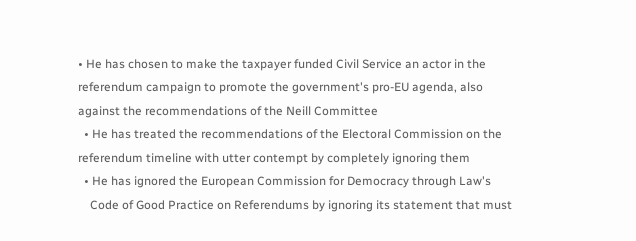• He has chosen to make the taxpayer funded Civil Service an actor in the referendum campaign to promote the government's pro-EU agenda, also against the recommendations of the Neill Committee
  • He has treated the recommendations of the Electoral Commission on the referendum timeline with utter contempt by completely ignoring them
  • He has ignored the European Commission for Democracy through Law's
    Code of Good Practice on Referendums by ignoring its statement that must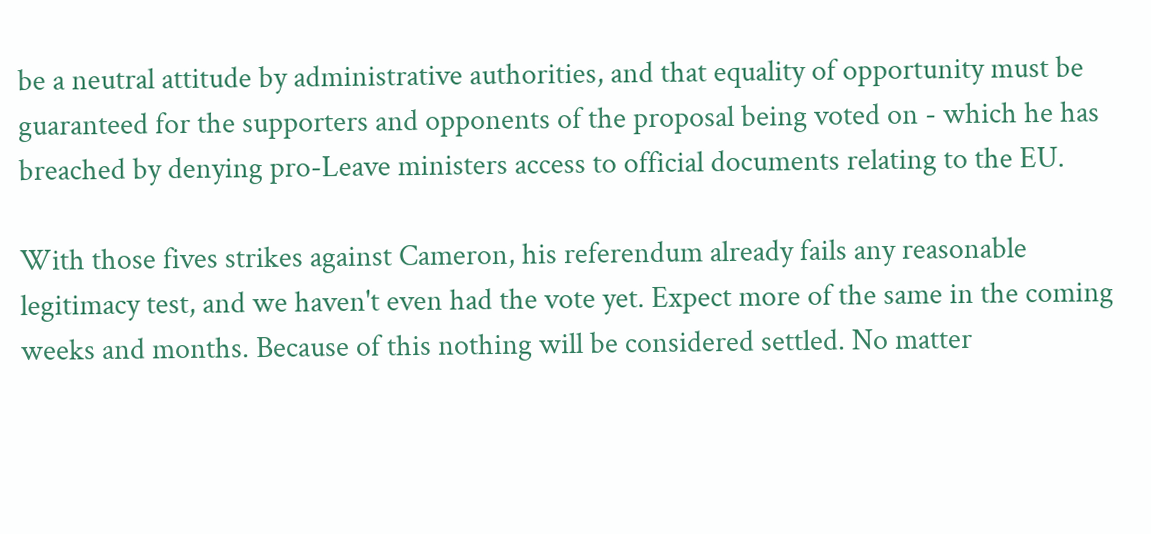be a neutral attitude by administrative authorities, and that equality of opportunity must be guaranteed for the supporters and opponents of the proposal being voted on - which he has breached by denying pro-Leave ministers access to official documents relating to the EU.

With those fives strikes against Cameron, his referendum already fails any reasonable legitimacy test, and we haven't even had the vote yet. Expect more of the same in the coming weeks and months. Because of this nothing will be considered settled. No matter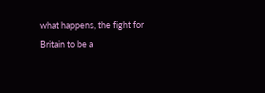what happens, the fight for Britain to be a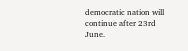democratic nation will continue after 23rd June.